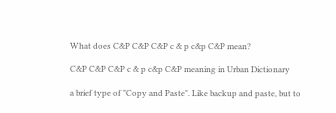What does C&P C&P C&P c & p c&p C&P mean?

C&P C&P C&P c & p c&p C&P meaning in Urban Dictionary

a brief type of "Copy and Paste". Like backup and paste, but to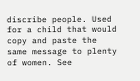discribe people. Used for a child that would copy and paste the same message to plenty of women. See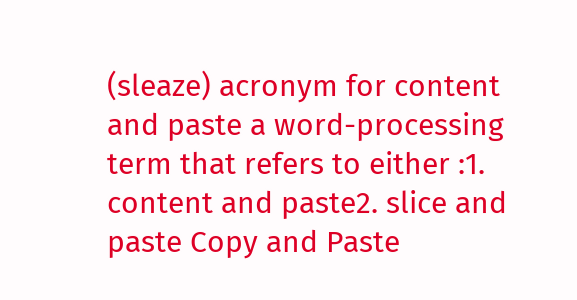(sleaze) acronym for content and paste a word-processing term that refers to either :1. content and paste2. slice and paste Copy and Paste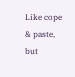Like cope & paste, but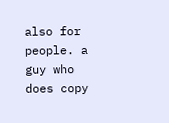also for people. a guy who does copy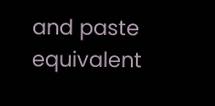and paste equivalent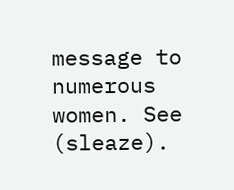message to numerous women. See (sleaze).